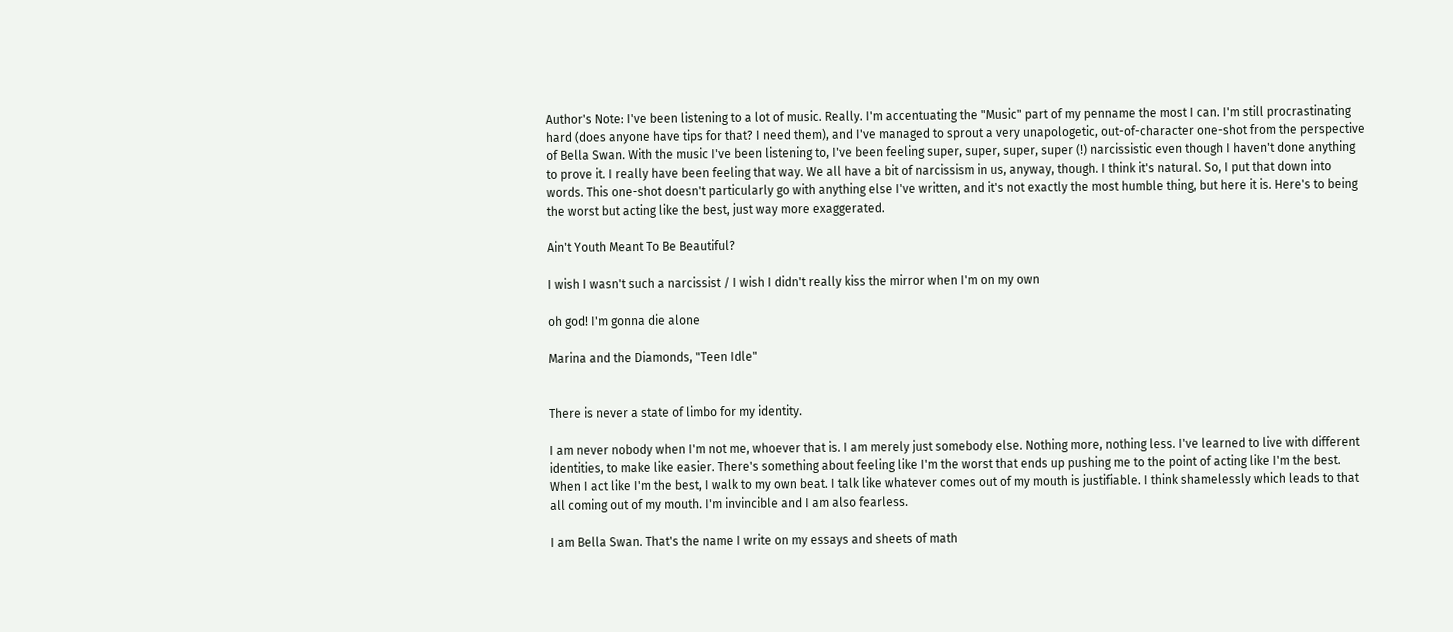Author's Note: I've been listening to a lot of music. Really. I'm accentuating the "Music" part of my penname the most I can. I'm still procrastinating hard (does anyone have tips for that? I need them), and I've managed to sprout a very unapologetic, out-of-character one-shot from the perspective of Bella Swan. With the music I've been listening to, I've been feeling super, super, super, super (!) narcissistic even though I haven't done anything to prove it. I really have been feeling that way. We all have a bit of narcissism in us, anyway, though. I think it's natural. So, I put that down into words. This one-shot doesn't particularly go with anything else I've written, and it's not exactly the most humble thing, but here it is. Here's to being the worst but acting like the best, just way more exaggerated.

Ain't Youth Meant To Be Beautiful?

I wish I wasn't such a narcissist / I wish I didn't really kiss the mirror when I'm on my own

oh god! I'm gonna die alone

Marina and the Diamonds, "Teen Idle"


There is never a state of limbo for my identity.

I am never nobody when I'm not me, whoever that is. I am merely just somebody else. Nothing more, nothing less. I've learned to live with different identities, to make like easier. There's something about feeling like I'm the worst that ends up pushing me to the point of acting like I'm the best. When I act like I'm the best, I walk to my own beat. I talk like whatever comes out of my mouth is justifiable. I think shamelessly which leads to that all coming out of my mouth. I'm invincible and I am also fearless.

I am Bella Swan. That's the name I write on my essays and sheets of math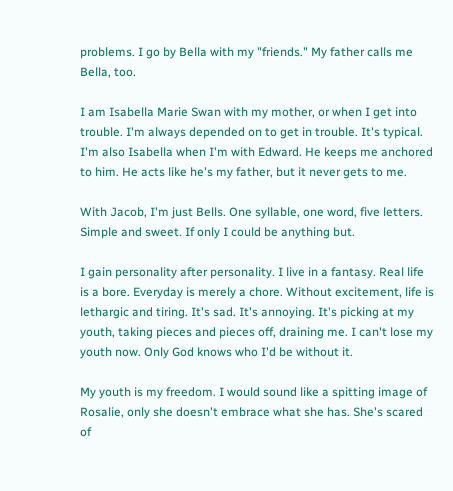problems. I go by Bella with my "friends." My father calls me Bella, too.

I am Isabella Marie Swan with my mother, or when I get into trouble. I'm always depended on to get in trouble. It's typical. I'm also Isabella when I'm with Edward. He keeps me anchored to him. He acts like he's my father, but it never gets to me.

With Jacob, I'm just Bells. One syllable, one word, five letters. Simple and sweet. If only I could be anything but.

I gain personality after personality. I live in a fantasy. Real life is a bore. Everyday is merely a chore. Without excitement, life is lethargic and tiring. It's sad. It's annoying. It's picking at my youth, taking pieces and pieces off, draining me. I can't lose my youth now. Only God knows who I'd be without it.

My youth is my freedom. I would sound like a spitting image of Rosalie, only she doesn't embrace what she has. She's scared of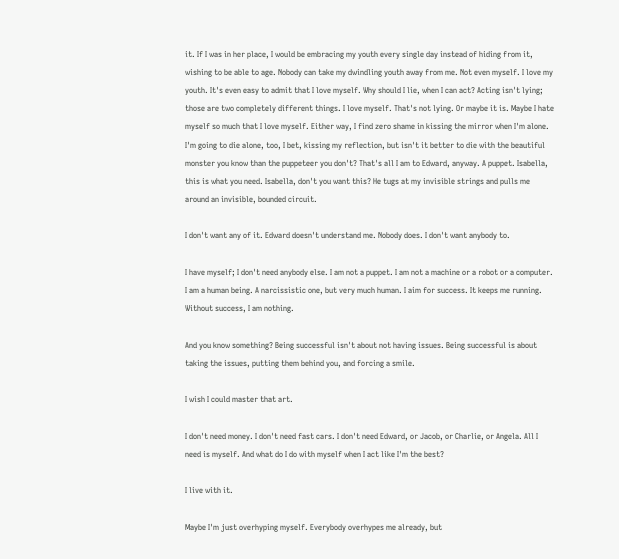it. If I was in her place, I would be embracing my youth every single day instead of hiding from it, wishing to be able to age. Nobody can take my dwindling youth away from me. Not even myself. I love my youth. It's even easy to admit that I love myself. Why should I lie, when I can act? Acting isn't lying; those are two completely different things. I love myself. That's not lying. Or maybe it is. Maybe I hate myself so much that I love myself. Either way, I find zero shame in kissing the mirror when I'm alone. I'm going to die alone, too, I bet, kissing my reflection, but isn't it better to die with the beautiful monster you know than the puppeteer you don't? That's all I am to Edward, anyway. A puppet. Isabella, this is what you need. Isabella, don't you want this? He tugs at my invisible strings and pulls me around an invisible, bounded circuit.

I don't want any of it. Edward doesn't understand me. Nobody does. I don't want anybody to.

I have myself; I don't need anybody else. I am not a puppet. I am not a machine or a robot or a computer. I am a human being. A narcissistic one, but very much human. I aim for success. It keeps me running. Without success, I am nothing.

And you know something? Being successful isn't about not having issues. Being successful is about taking the issues, putting them behind you, and forcing a smile.

I wish I could master that art.

I don't need money. I don't need fast cars. I don't need Edward, or Jacob, or Charlie, or Angela. All I need is myself. And what do I do with myself when I act like I'm the best?

I live with it.

Maybe I'm just overhyping myself. Everybody overhypes me already, but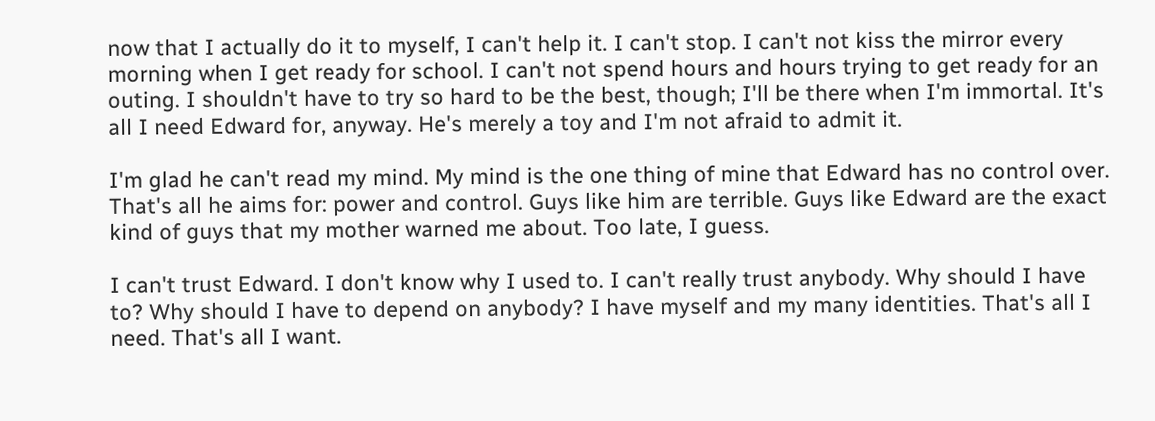now that I actually do it to myself, I can't help it. I can't stop. I can't not kiss the mirror every morning when I get ready for school. I can't not spend hours and hours trying to get ready for an outing. I shouldn't have to try so hard to be the best, though; I'll be there when I'm immortal. It's all I need Edward for, anyway. He's merely a toy and I'm not afraid to admit it.

I'm glad he can't read my mind. My mind is the one thing of mine that Edward has no control over. That's all he aims for: power and control. Guys like him are terrible. Guys like Edward are the exact kind of guys that my mother warned me about. Too late, I guess.

I can't trust Edward. I don't know why I used to. I can't really trust anybody. Why should I have to? Why should I have to depend on anybody? I have myself and my many identities. That's all I need. That's all I want.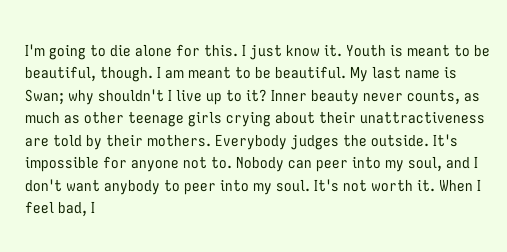I'm going to die alone for this. I just know it. Youth is meant to be beautiful, though. I am meant to be beautiful. My last name is Swan; why shouldn't I live up to it? Inner beauty never counts, as much as other teenage girls crying about their unattractiveness are told by their mothers. Everybody judges the outside. It's impossible for anyone not to. Nobody can peer into my soul, and I don't want anybody to peer into my soul. It's not worth it. When I feel bad, I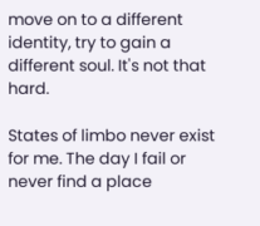move on to a different identity, try to gain a different soul. It's not that hard.

States of limbo never exist for me. The day I fail or never find a place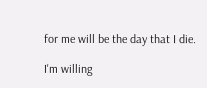for me will be the day that I die.

I'm willing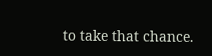to take that chance.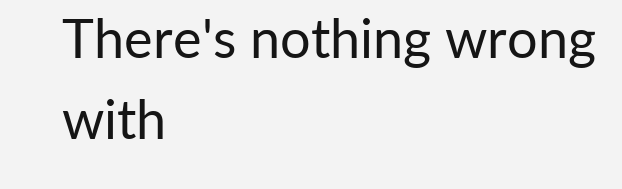There's nothing wrong with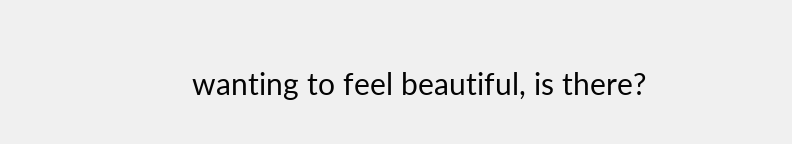wanting to feel beautiful, is there?